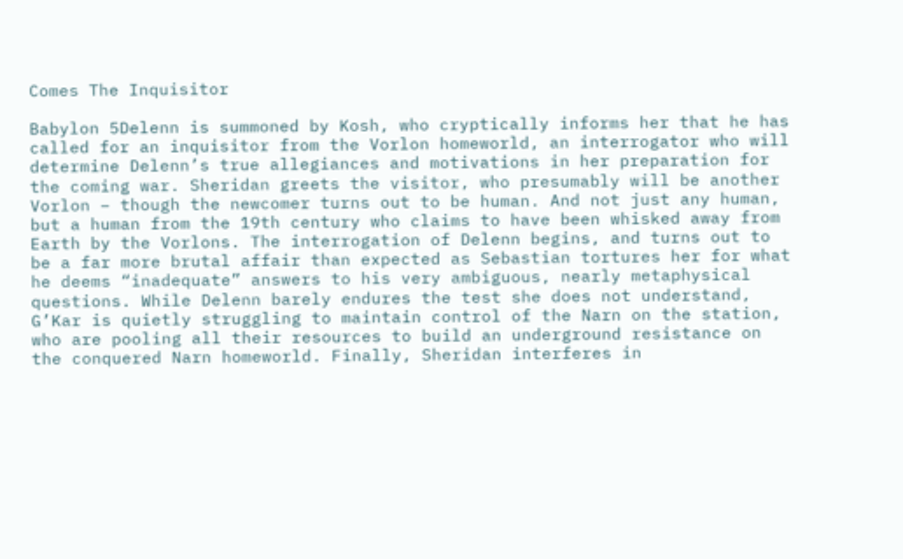Comes The Inquisitor

Babylon 5Delenn is summoned by Kosh, who cryptically informs her that he has called for an inquisitor from the Vorlon homeworld, an interrogator who will determine Delenn’s true allegiances and motivations in her preparation for the coming war. Sheridan greets the visitor, who presumably will be another Vorlon – though the newcomer turns out to be human. And not just any human, but a human from the 19th century who claims to have been whisked away from Earth by the Vorlons. The interrogation of Delenn begins, and turns out to be a far more brutal affair than expected as Sebastian tortures her for what he deems “inadequate” answers to his very ambiguous, nearly metaphysical questions. While Delenn barely endures the test she does not understand, G’Kar is quietly struggling to maintain control of the Narn on the station, who are pooling all their resources to build an underground resistance on the conquered Narn homeworld. Finally, Sheridan interferes in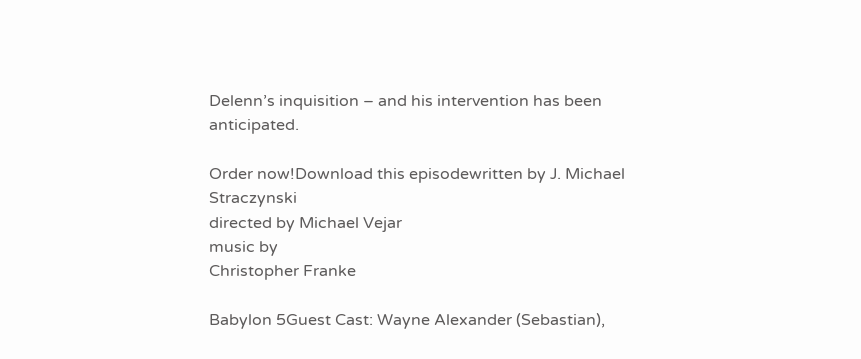Delenn’s inquisition – and his intervention has been anticipated.

Order now!Download this episodewritten by J. Michael Straczynski
directed by Michael Vejar
music by
Christopher Franke

Babylon 5Guest Cast: Wayne Alexander (Sebastian),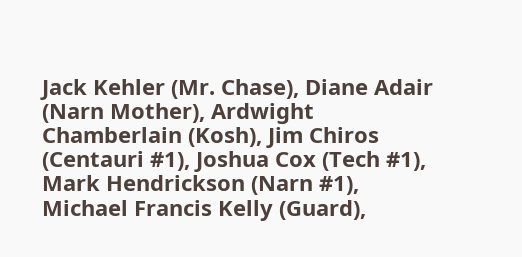Jack Kehler (Mr. Chase), Diane Adair (Narn Mother), Ardwight Chamberlain (Kosh), Jim Chiros (Centauri #1), Joshua Cox (Tech #1), Mark Hendrickson (Narn #1), Michael Francis Kelly (Guard),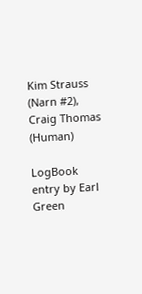Kim Strauss (Narn #2), Craig Thomas (Human)

LogBook entry by Earl Green